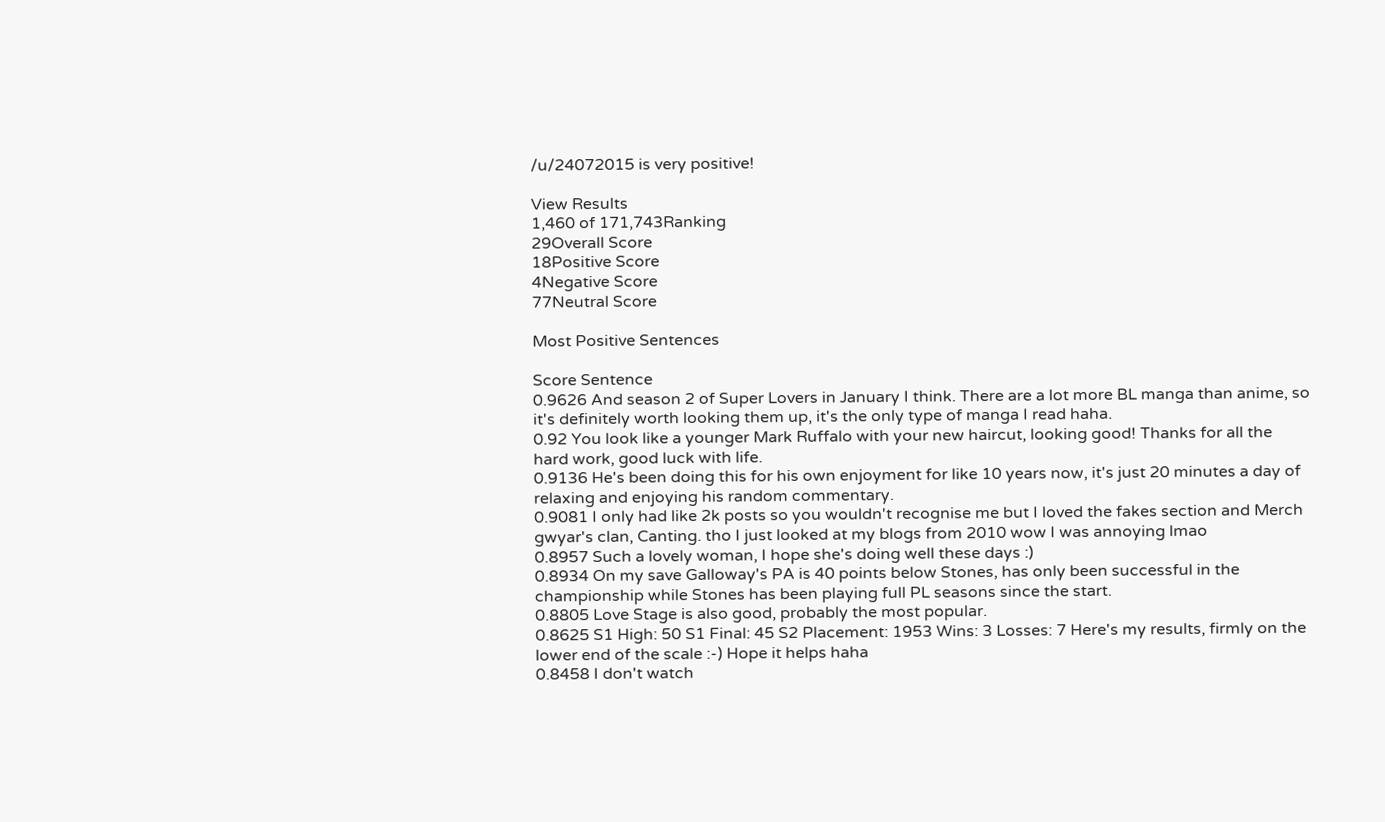/u/24072015 is very positive!

View Results
1,460 of 171,743Ranking
29Overall Score
18Positive Score
4Negative Score
77Neutral Score

Most Positive Sentences

Score Sentence
0.9626 And season 2 of Super Lovers in January I think. There are a lot more BL manga than anime, so it's definitely worth looking them up, it's the only type of manga I read haha.
0.92 You look like a younger Mark Ruffalo with your new haircut, looking good! Thanks for all the hard work, good luck with life.
0.9136 He's been doing this for his own enjoyment for like 10 years now, it's just 20 minutes a day of relaxing and enjoying his random commentary.
0.9081 I only had like 2k posts so you wouldn't recognise me but I loved the fakes section and Merch gwyar's clan, Canting. tho I just looked at my blogs from 2010 wow I was annoying lmao
0.8957 Such a lovely woman, I hope she's doing well these days :)
0.8934 On my save Galloway's PA is 40 points below Stones, has only been successful in the championship while Stones has been playing full PL seasons since the start.
0.8805 Love Stage is also good, probably the most popular.
0.8625 S1 High: 50 S1 Final: 45 S2 Placement: 1953 Wins: 3 Losses: 7 Here's my results, firmly on the lower end of the scale :-) Hope it helps haha
0.8458 I don't watch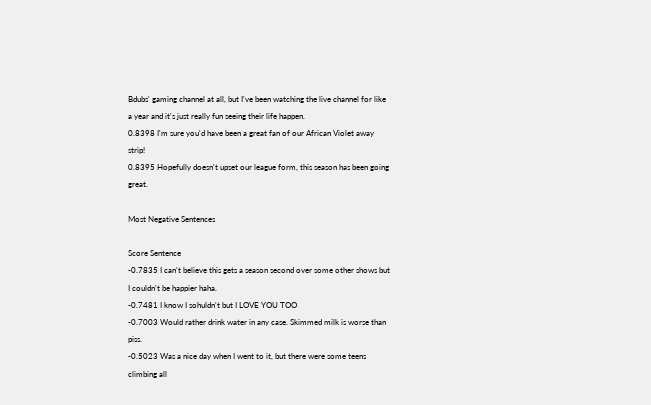Bdubs' gaming channel at all, but I've been watching the live channel for like a year and it's just really fun seeing their life happen.
0.8398 I'm sure you'd have been a great fan of our African Violet away strip!
0.8395 Hopefully doesn't upset our league form, this season has been going great.

Most Negative Sentences

Score Sentence
-0.7835 I can't believe this gets a season second over some other shows but I couldn't be happier haha.
-0.7481 I know I sohuldn't but I LOVE YOU TOO
-0.7003 Would rather drink water in any case. Skimmed milk is worse than piss.
-0.5023 Was a nice day when I went to it, but there were some teens climbing all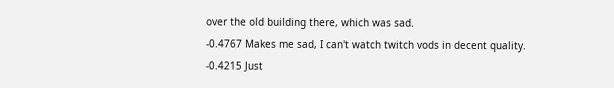over the old building there, which was sad.
-0.4767 Makes me sad, I can't watch twitch vods in decent quality.
-0.4215 Just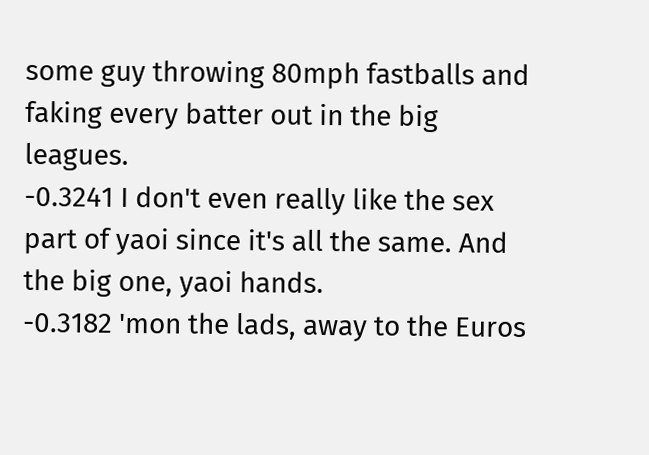some guy throwing 80mph fastballs and faking every batter out in the big leagues.
-0.3241 I don't even really like the sex part of yaoi since it's all the same. And the big one, yaoi hands.
-0.3182 'mon the lads, away to the Euros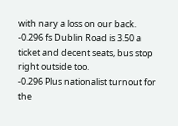with nary a loss on our back.
-0.296 fs Dublin Road is 3.50 a ticket and decent seats, bus stop right outside too.
-0.296 Plus nationalist turnout for the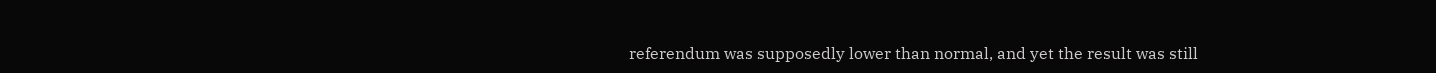referendum was supposedly lower than normal, and yet the result was still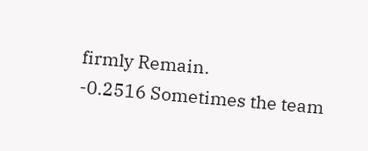firmly Remain.
-0.2516 Sometimes the team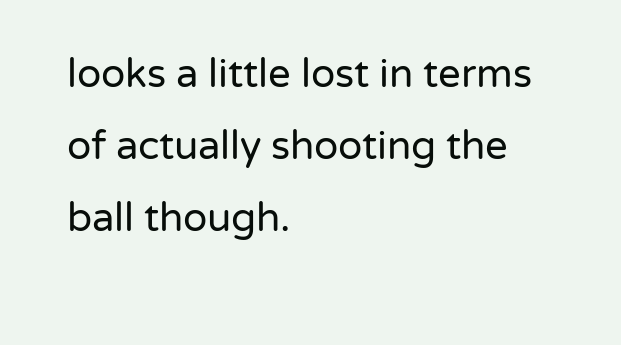looks a little lost in terms of actually shooting the ball though.